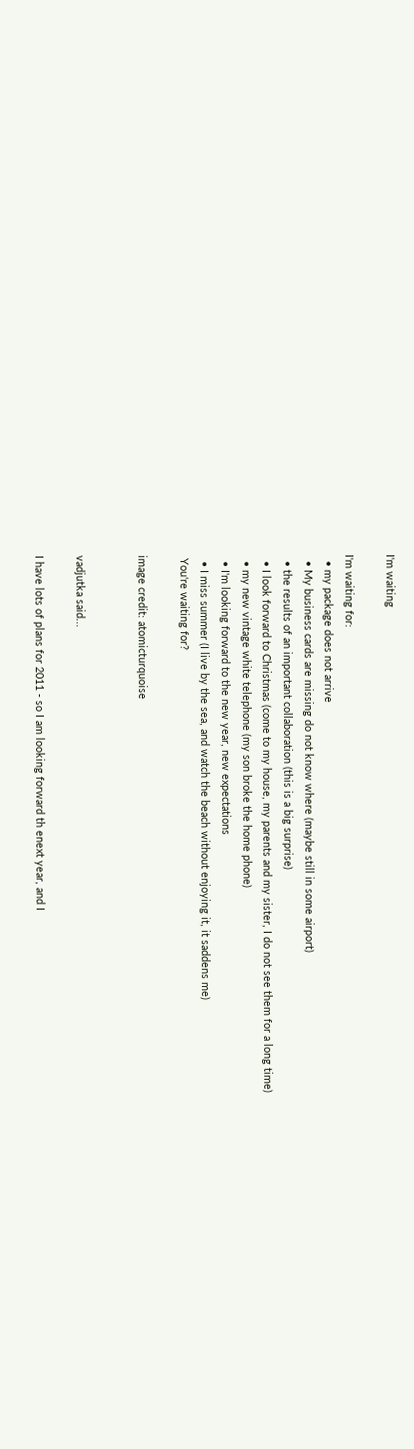I'm waiting

I'm waiting for:
  • my package does not arrive
  • My business cards are missing do not know where (maybe still in some airport)
  • the results of an important collaboration (this is a big surprise)
  • I look forward to Christmas (come to my house, my parents and my sister, I do not see them for a long time)
  • my new vintage white telephone (my son broke the home phone)
  • I'm looking forward to the new year, new expectations
  • I miss summer (I live by the sea, and watch the beach without enjoying it, it saddens me)
 You're waiting for?

image credit: atomicturquoise


vadjutka said...

I have lots of plans for 2011 - so I am looking forward th enext year, and I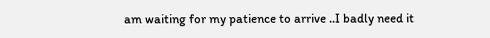am waiting for my patience to arrive ..I badly need it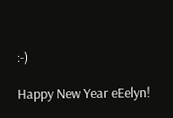:-)

Happy New Year eEelyn!